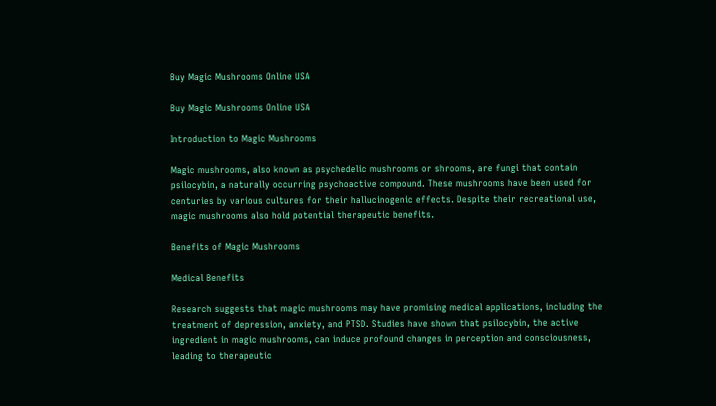Buy Magic Mushrooms Online USA

Buy Magic Mushrooms Online USA

Introduction to Magic Mushrooms

Magic mushrooms, also known as psychedelic mushrooms or shrooms, are fungi that contain psilocybin, a naturally occurring psychoactive compound. These mushrooms have been used for centuries by various cultures for their hallucinogenic effects. Despite their recreational use, magic mushrooms also hold potential therapeutic benefits.

Benefits of Magic Mushrooms

Medical Benefits

Research suggests that magic mushrooms may have promising medical applications, including the treatment of depression, anxiety, and PTSD. Studies have shown that psilocybin, the active ingredient in magic mushrooms, can induce profound changes in perception and consciousness, leading to therapeutic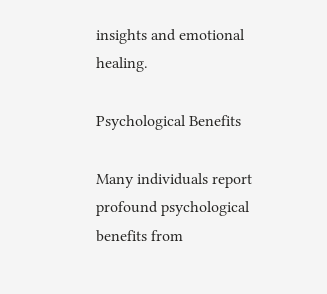insights and emotional healing.

Psychological Benefits

Many individuals report profound psychological benefits from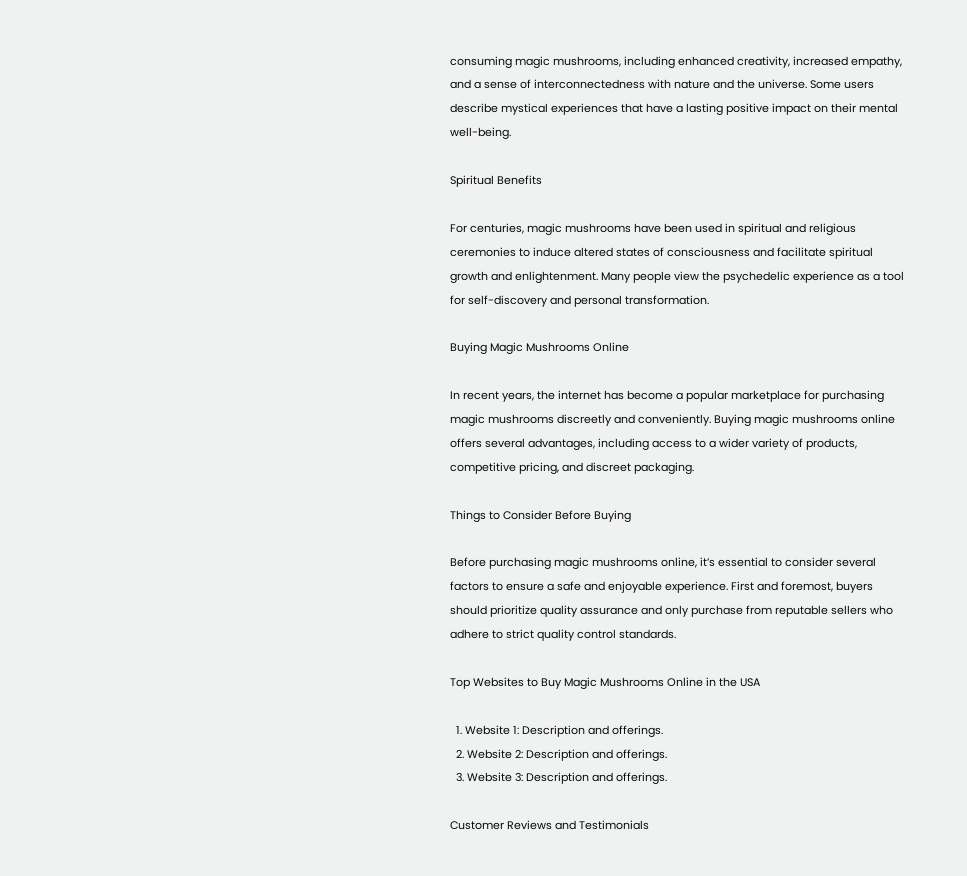consuming magic mushrooms, including enhanced creativity, increased empathy, and a sense of interconnectedness with nature and the universe. Some users describe mystical experiences that have a lasting positive impact on their mental well-being.

Spiritual Benefits

For centuries, magic mushrooms have been used in spiritual and religious ceremonies to induce altered states of consciousness and facilitate spiritual growth and enlightenment. Many people view the psychedelic experience as a tool for self-discovery and personal transformation.

Buying Magic Mushrooms Online

In recent years, the internet has become a popular marketplace for purchasing magic mushrooms discreetly and conveniently. Buying magic mushrooms online offers several advantages, including access to a wider variety of products, competitive pricing, and discreet packaging.

Things to Consider Before Buying

Before purchasing magic mushrooms online, it’s essential to consider several factors to ensure a safe and enjoyable experience. First and foremost, buyers should prioritize quality assurance and only purchase from reputable sellers who adhere to strict quality control standards.

Top Websites to Buy Magic Mushrooms Online in the USA

  1. Website 1: Description and offerings.
  2. Website 2: Description and offerings.
  3. Website 3: Description and offerings.

Customer Reviews and Testimonials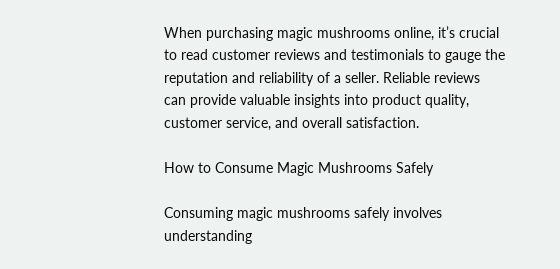When purchasing magic mushrooms online, it’s crucial to read customer reviews and testimonials to gauge the reputation and reliability of a seller. Reliable reviews can provide valuable insights into product quality, customer service, and overall satisfaction.

How to Consume Magic Mushrooms Safely

Consuming magic mushrooms safely involves understanding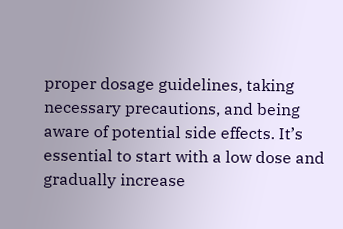proper dosage guidelines, taking necessary precautions, and being aware of potential side effects. It’s essential to start with a low dose and gradually increase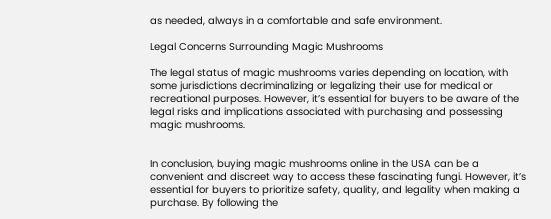as needed, always in a comfortable and safe environment.

Legal Concerns Surrounding Magic Mushrooms

The legal status of magic mushrooms varies depending on location, with some jurisdictions decriminalizing or legalizing their use for medical or recreational purposes. However, it’s essential for buyers to be aware of the legal risks and implications associated with purchasing and possessing magic mushrooms.


In conclusion, buying magic mushrooms online in the USA can be a convenient and discreet way to access these fascinating fungi. However, it’s essential for buyers to prioritize safety, quality, and legality when making a purchase. By following the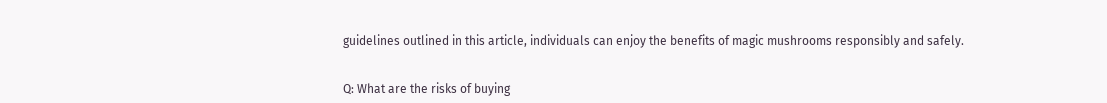guidelines outlined in this article, individuals can enjoy the benefits of magic mushrooms responsibly and safely.


Q: What are the risks of buying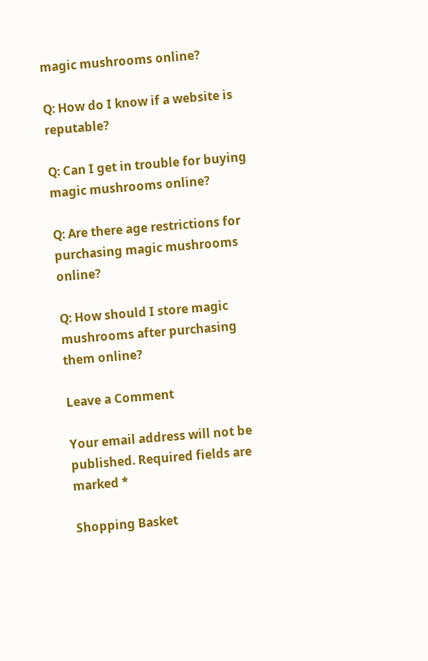magic mushrooms online?

Q: How do I know if a website is reputable?

Q: Can I get in trouble for buying magic mushrooms online?

Q: Are there age restrictions for purchasing magic mushrooms online?

Q: How should I store magic mushrooms after purchasing them online?

Leave a Comment

Your email address will not be published. Required fields are marked *

Shopping Basket